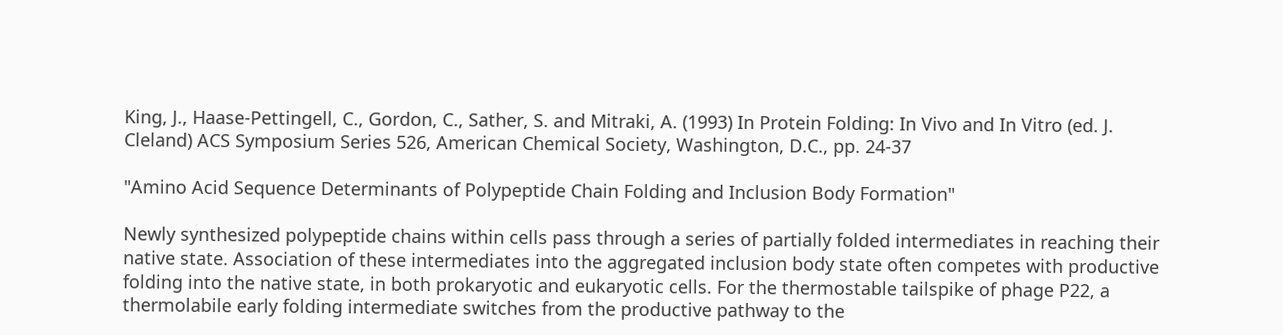King, J., Haase-Pettingell, C., Gordon, C., Sather, S. and Mitraki, A. (1993) In Protein Folding: In Vivo and In Vitro (ed. J. Cleland) ACS Symposium Series 526, American Chemical Society, Washington, D.C., pp. 24-37

"Amino Acid Sequence Determinants of Polypeptide Chain Folding and Inclusion Body Formation"

Newly synthesized polypeptide chains within cells pass through a series of partially folded intermediates in reaching their native state. Association of these intermediates into the aggregated inclusion body state often competes with productive folding into the native state, in both prokaryotic and eukaryotic cells. For the thermostable tailspike of phage P22, a thermolabile early folding intermediate switches from the productive pathway to the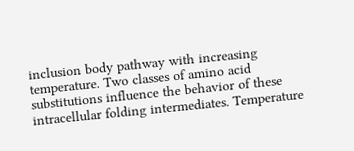inclusion body pathway with increasing temperature. Two classes of amino acid substitutions influence the behavior of these intracellular folding intermediates. Temperature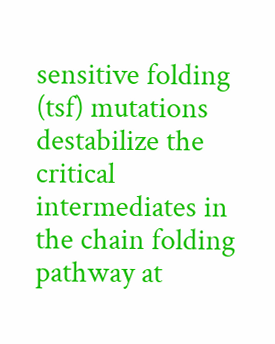sensitive folding (tsf) mutations destabilize the critical intermediates in the chain folding pathway at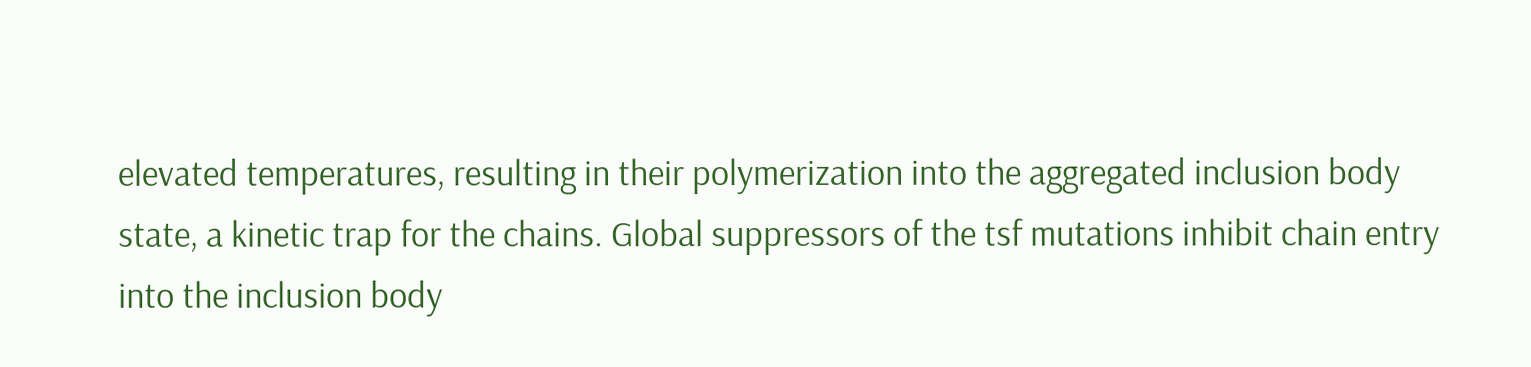elevated temperatures, resulting in their polymerization into the aggregated inclusion body state, a kinetic trap for the chains. Global suppressors of the tsf mutations inhibit chain entry into the inclusion body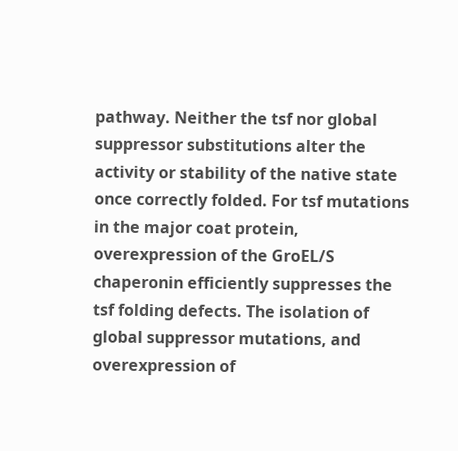pathway. Neither the tsf nor global suppressor substitutions alter the activity or stability of the native state once correctly folded. For tsf mutations in the major coat protein, overexpression of the GroEL/S chaperonin efficiently suppresses the tsf folding defects. The isolation of global suppressor mutations, and overexpression of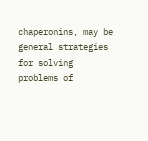chaperonins, may be general strategies for solving problems of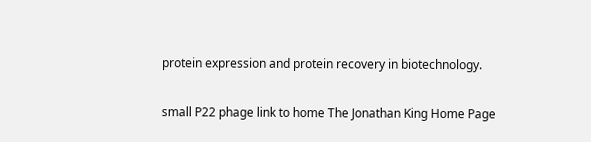protein expression and protein recovery in biotechnology.

small P22 phage link to home The Jonathan King Home Page